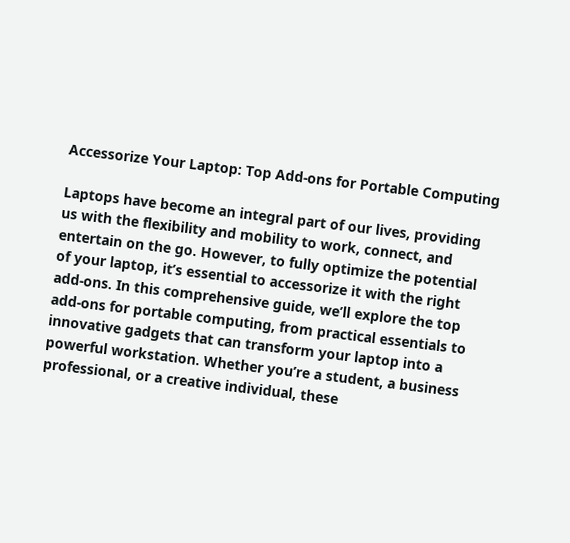Accessorize Your Laptop: Top Add-ons for Portable Computing

Laptops have become an integral part of our lives, providing us with the flexibility and mobility to work, connect, and entertain on the go. However, to fully optimize the potential of your laptop, it’s essential to accessorize it with the right add-ons. In this comprehensive guide, we’ll explore the top add-ons for portable computing, from practical essentials to innovative gadgets that can transform your laptop into a powerful workstation. Whether you’re a student, a business professional, or a creative individual, these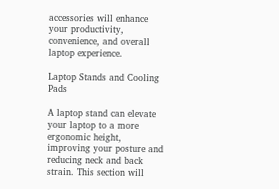accessories will enhance your productivity, convenience, and overall laptop experience.

Laptop Stands and Cooling Pads

A laptop stand can elevate your laptop to a more ergonomic height, improving your posture and reducing neck and back strain. This section will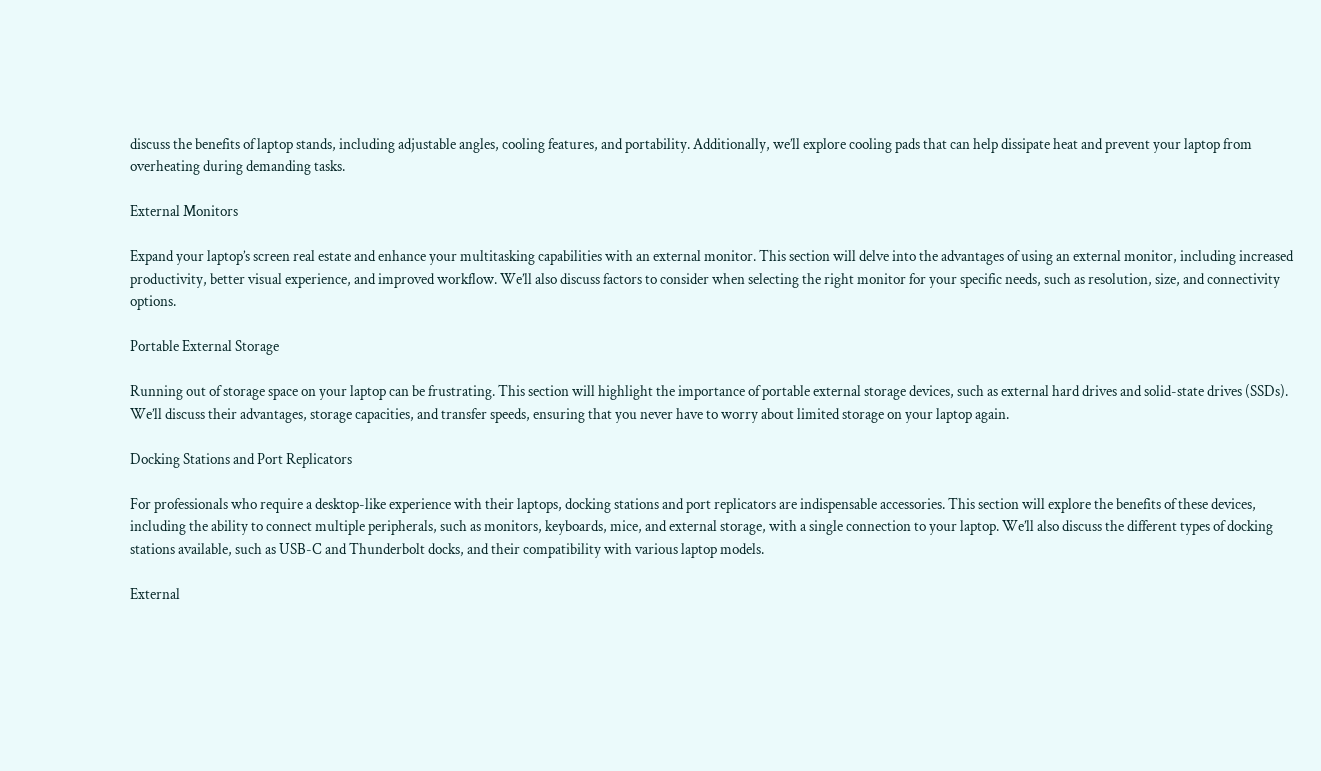discuss the benefits of laptop stands, including adjustable angles, cooling features, and portability. Additionally, we’ll explore cooling pads that can help dissipate heat and prevent your laptop from overheating during demanding tasks.

External Monitors

Expand your laptop’s screen real estate and enhance your multitasking capabilities with an external monitor. This section will delve into the advantages of using an external monitor, including increased productivity, better visual experience, and improved workflow. We’ll also discuss factors to consider when selecting the right monitor for your specific needs, such as resolution, size, and connectivity options.

Portable External Storage

Running out of storage space on your laptop can be frustrating. This section will highlight the importance of portable external storage devices, such as external hard drives and solid-state drives (SSDs). We’ll discuss their advantages, storage capacities, and transfer speeds, ensuring that you never have to worry about limited storage on your laptop again.

Docking Stations and Port Replicators

For professionals who require a desktop-like experience with their laptops, docking stations and port replicators are indispensable accessories. This section will explore the benefits of these devices, including the ability to connect multiple peripherals, such as monitors, keyboards, mice, and external storage, with a single connection to your laptop. We’ll also discuss the different types of docking stations available, such as USB-C and Thunderbolt docks, and their compatibility with various laptop models.

External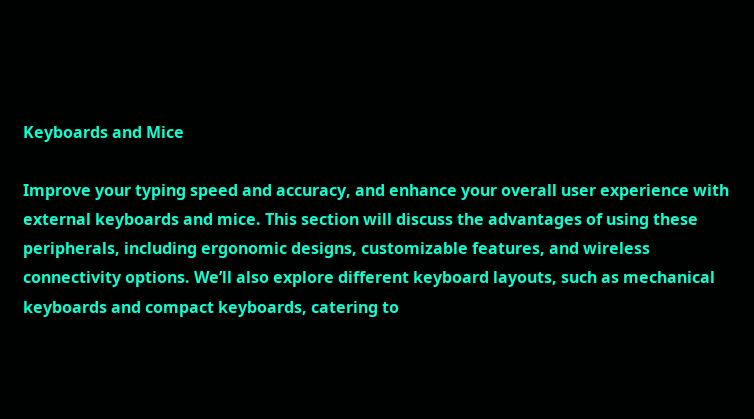Keyboards and Mice

Improve your typing speed and accuracy, and enhance your overall user experience with external keyboards and mice. This section will discuss the advantages of using these peripherals, including ergonomic designs, customizable features, and wireless connectivity options. We’ll also explore different keyboard layouts, such as mechanical keyboards and compact keyboards, catering to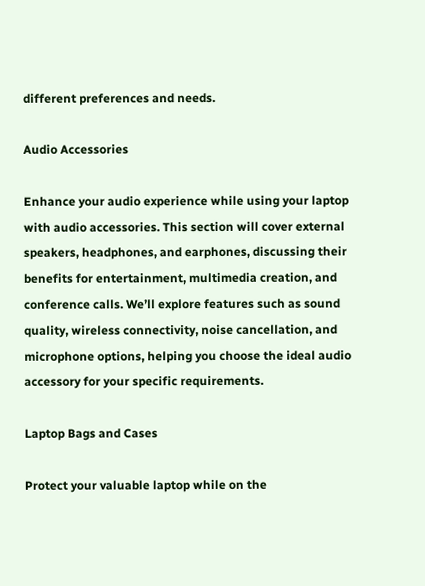different preferences and needs.

Audio Accessories

Enhance your audio experience while using your laptop with audio accessories. This section will cover external speakers, headphones, and earphones, discussing their benefits for entertainment, multimedia creation, and conference calls. We’ll explore features such as sound quality, wireless connectivity, noise cancellation, and microphone options, helping you choose the ideal audio accessory for your specific requirements.

Laptop Bags and Cases

Protect your valuable laptop while on the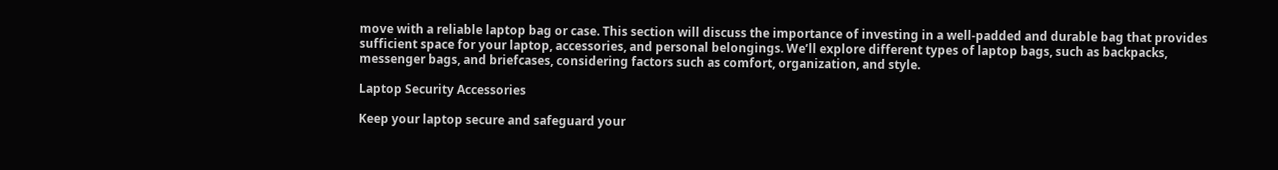move with a reliable laptop bag or case. This section will discuss the importance of investing in a well-padded and durable bag that provides sufficient space for your laptop, accessories, and personal belongings. We’ll explore different types of laptop bags, such as backpacks, messenger bags, and briefcases, considering factors such as comfort, organization, and style.

Laptop Security Accessories

Keep your laptop secure and safeguard your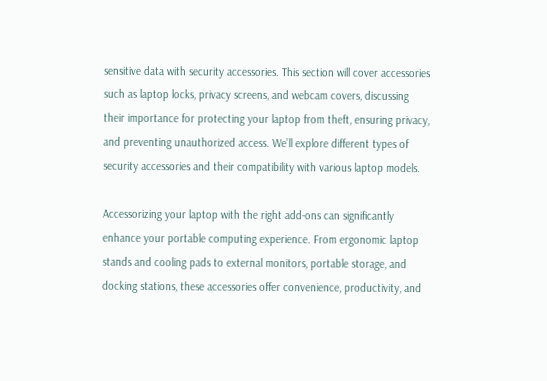sensitive data with security accessories. This section will cover accessories such as laptop locks, privacy screens, and webcam covers, discussing their importance for protecting your laptop from theft, ensuring privacy, and preventing unauthorized access. We’ll explore different types of security accessories and their compatibility with various laptop models.

Accessorizing your laptop with the right add-ons can significantly enhance your portable computing experience. From ergonomic laptop stands and cooling pads to external monitors, portable storage, and docking stations, these accessories offer convenience, productivity, and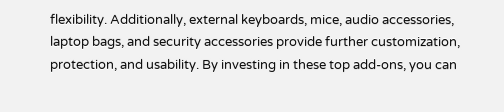flexibility. Additionally, external keyboards, mice, audio accessories, laptop bags, and security accessories provide further customization, protection, and usability. By investing in these top add-ons, you can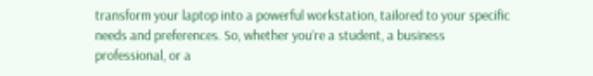transform your laptop into a powerful workstation, tailored to your specific needs and preferences. So, whether you’re a student, a business professional, or a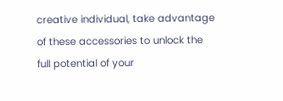creative individual, take advantage of these accessories to unlock the full potential of your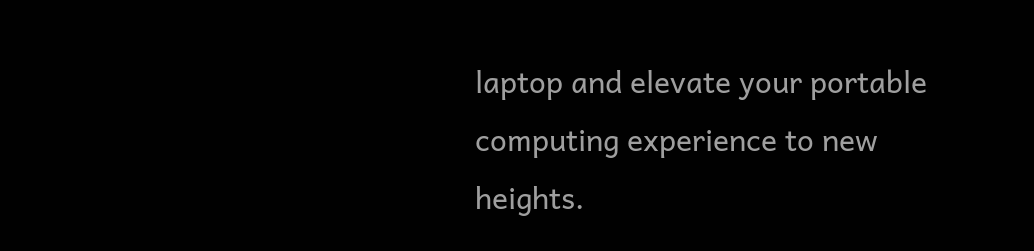laptop and elevate your portable computing experience to new heights.